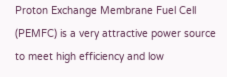Proton Exchange Membrane Fuel Cell (PEMFC) is a very attractive power source to meet high efficiency and low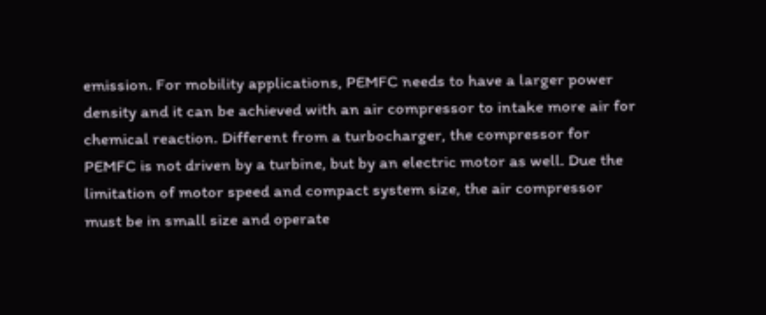emission. For mobility applications, PEMFC needs to have a larger power density and it can be achieved with an air compressor to intake more air for chemical reaction. Different from a turbocharger, the compressor for PEMFC is not driven by a turbine, but by an electric motor as well. Due the limitation of motor speed and compact system size, the air compressor must be in small size and operate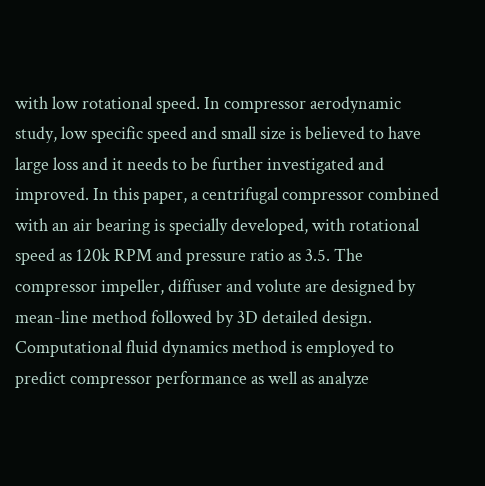with low rotational speed. In compressor aerodynamic study, low specific speed and small size is believed to have large loss and it needs to be further investigated and improved. In this paper, a centrifugal compressor combined with an air bearing is specially developed, with rotational speed as 120k RPM and pressure ratio as 3.5. The compressor impeller, diffuser and volute are designed by mean-line method followed by 3D detailed design. Computational fluid dynamics method is employed to predict compressor performance as well as analyze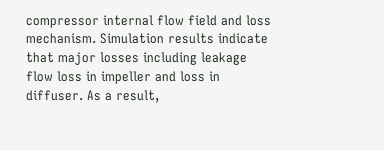compressor internal flow field and loss mechanism. Simulation results indicate that major losses including leakage flow loss in impeller and loss in diffuser. As a result,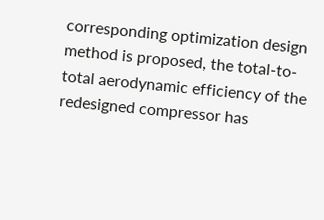corresponding optimization design method is proposed, the total-to-total aerodynamic efficiency of the redesigned compressor has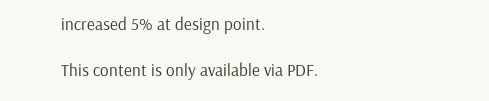increased 5% at design point.

This content is only available via PDF.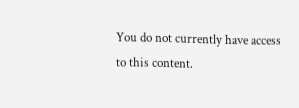You do not currently have access to this content.